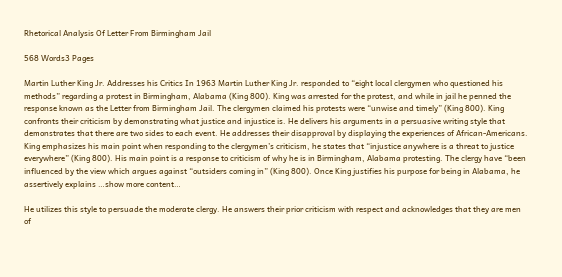Rhetorical Analysis Of Letter From Birmingham Jail

568 Words3 Pages

Martin Luther King Jr. Addresses his Critics In 1963 Martin Luther King Jr. responded to “eight local clergymen who questioned his methods” regarding a protest in Birmingham, Alabama (King 800). King was arrested for the protest, and while in jail he penned the response known as the Letter from Birmingham Jail. The clergymen claimed his protests were “unwise and timely” (King 800). King confronts their criticism by demonstrating what justice and injustice is. He delivers his arguments in a persuasive writing style that demonstrates that there are two sides to each event. He addresses their disapproval by displaying the experiences of African-Americans. King emphasizes his main point when responding to the clergymen’s criticism, he states that “injustice anywhere is a threat to justice everywhere” (King 800). His main point is a response to criticism of why he is in Birmingham, Alabama protesting. The clergy have “been influenced by the view which argues against “outsiders coming in” (King 800). Once King justifies his purpose for being in Alabama, he assertively explains …show more content…

He utilizes this style to persuade the moderate clergy. He answers their prior criticism with respect and acknowledges that they are men of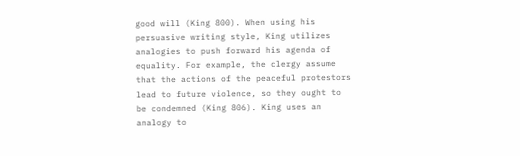good will (King 800). When using his persuasive writing style, King utilizes analogies to push forward his agenda of equality. For example, the clergy assume that the actions of the peaceful protestors lead to future violence, so they ought to be condemned (King 806). King uses an analogy to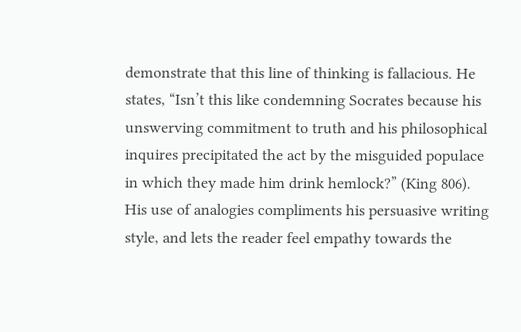demonstrate that this line of thinking is fallacious. He states, “Isn’t this like condemning Socrates because his unswerving commitment to truth and his philosophical inquires precipitated the act by the misguided populace in which they made him drink hemlock?” (King 806). His use of analogies compliments his persuasive writing style, and lets the reader feel empathy towards the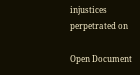injustices perpetrated on

Open Document